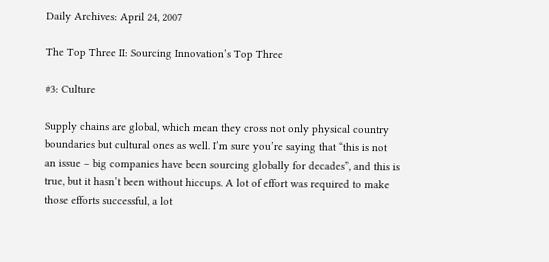Daily Archives: April 24, 2007

The Top Three II: Sourcing Innovation’s Top Three

#3: Culture

Supply chains are global, which mean they cross not only physical country boundaries but cultural ones as well. I’m sure you’re saying that “this is not an issue – big companies have been sourcing globally for decades”, and this is true, but it hasn’t been without hiccups. A lot of effort was required to make those efforts successful, a lot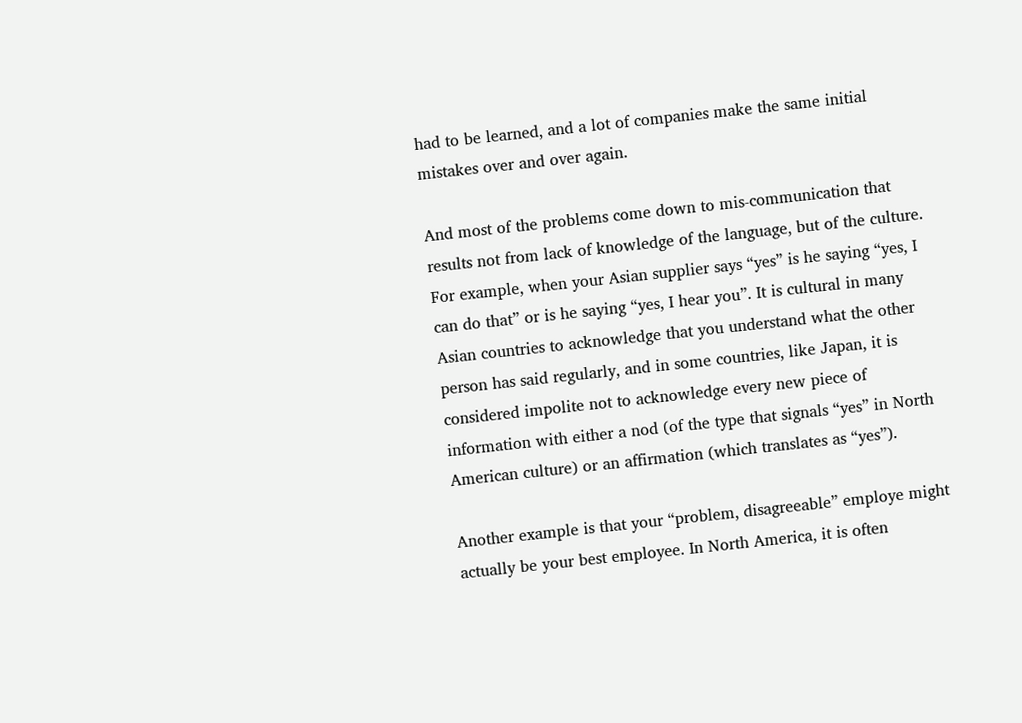had to be learned, and a lot of companies make the same initial mistakes over and over again.

And most of the problems come down to mis-communication that results not from lack of knowledge of the language, but of the culture. For example, when your Asian supplier says “yes” is he saying “yes, I can do that” or is he saying “yes, I hear you”. It is cultural in many Asian countries to acknowledge that you understand what the other person has said regularly, and in some countries, like Japan, it is considered impolite not to acknowledge every new piece of information with either a nod (of the type that signals “yes” in North American culture) or an affirmation (which translates as “yes”).

Another example is that your “problem, disagreeable” employe might actually be your best employee. In North America, it is often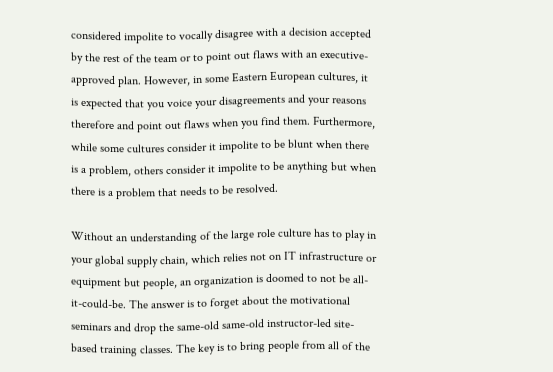considered impolite to vocally disagree with a decision accepted by the rest of the team or to point out flaws with an executive-approved plan. However, in some Eastern European cultures, it is expected that you voice your disagreements and your reasons therefore and point out flaws when you find them. Furthermore, while some cultures consider it impolite to be blunt when there is a problem, others consider it impolite to be anything but when there is a problem that needs to be resolved.

Without an understanding of the large role culture has to play in your global supply chain, which relies not on IT infrastructure or equipment but people, an organization is doomed to not be all-it-could-be. The answer is to forget about the motivational seminars and drop the same-old same-old instructor-led site-based training classes. The key is to bring people from all of the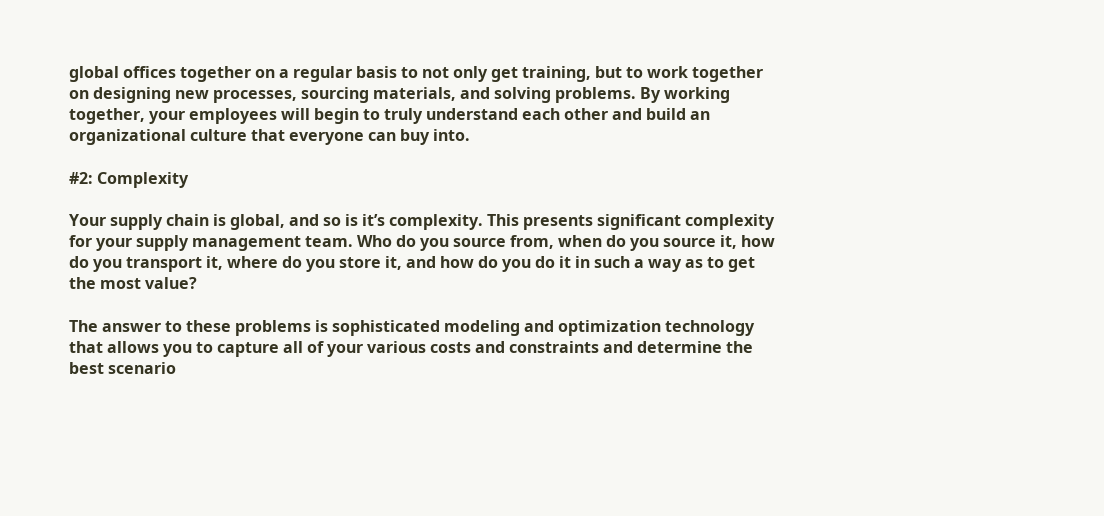global offices together on a regular basis to not only get training, but to work together on designing new processes, sourcing materials, and solving problems. By working together, your employees will begin to truly understand each other and build an organizational culture that everyone can buy into.

#2: Complexity

Your supply chain is global, and so is it’s complexity. This presents significant complexity for your supply management team. Who do you source from, when do you source it, how do you transport it, where do you store it, and how do you do it in such a way as to get the most value?

The answer to these problems is sophisticated modeling and optimization technology that allows you to capture all of your various costs and constraints and determine the best scenario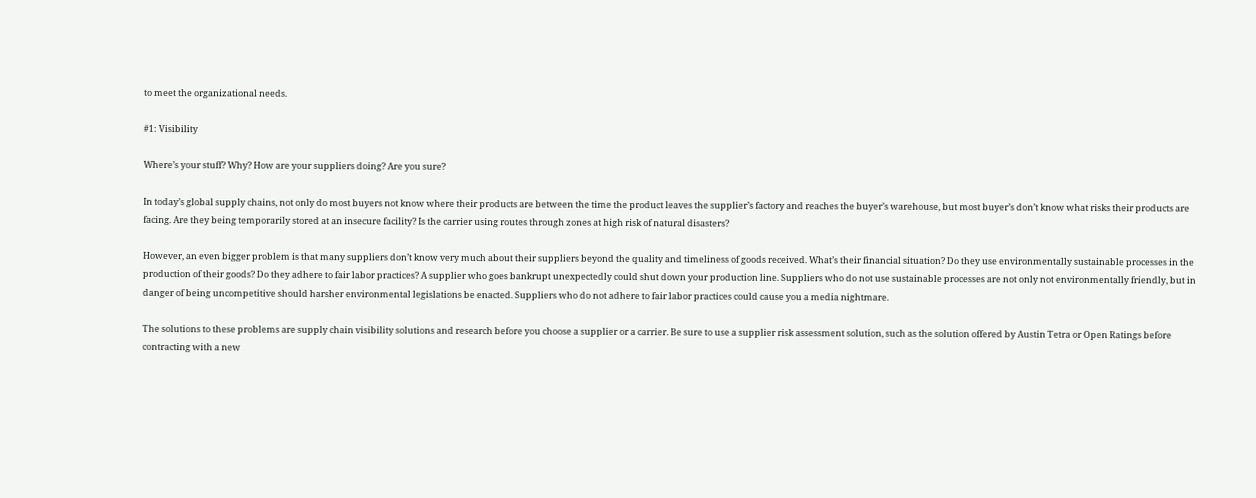to meet the organizational needs.

#1: Visibility

Where’s your stuff? Why? How are your suppliers doing? Are you sure?

In today’s global supply chains, not only do most buyers not know where their products are between the time the product leaves the supplier’s factory and reaches the buyer’s warehouse, but most buyer’s don’t know what risks their products are facing. Are they being temporarily stored at an insecure facility? Is the carrier using routes through zones at high risk of natural disasters?

However, an even bigger problem is that many suppliers don’t know very much about their suppliers beyond the quality and timeliness of goods received. What’s their financial situation? Do they use environmentally sustainable processes in the production of their goods? Do they adhere to fair labor practices? A supplier who goes bankrupt unexpectedly could shut down your production line. Suppliers who do not use sustainable processes are not only not environmentally friendly, but in danger of being uncompetitive should harsher environmental legislations be enacted. Suppliers who do not adhere to fair labor practices could cause you a media nightmare.

The solutions to these problems are supply chain visibility solutions and research before you choose a supplier or a carrier. Be sure to use a supplier risk assessment solution, such as the solution offered by Austin Tetra or Open Ratings before contracting with a new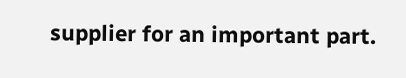supplier for an important part.